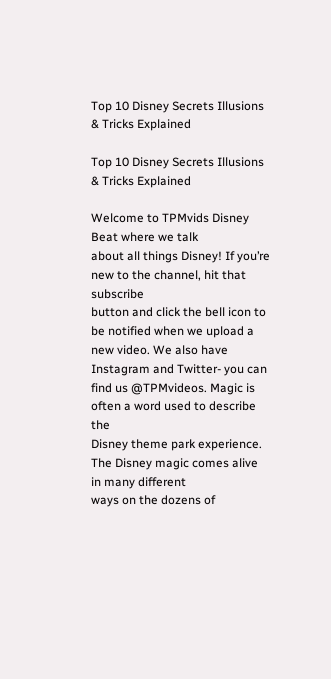Top 10 Disney Secrets Illusions & Tricks Explained

Top 10 Disney Secrets Illusions & Tricks Explained

Welcome to TPMvids Disney Beat where we talk
about all things Disney! If you’re new to the channel, hit that subscribe
button and click the bell icon to be notified when we upload a new video. We also have Instagram and Twitter- you can
find us @TPMvideos. Magic is often a word used to describe the
Disney theme park experience. The Disney magic comes alive in many different
ways on the dozens of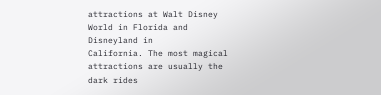attractions at Walt Disney World in Florida and Disneyland in
California. The most magical attractions are usually the
dark rides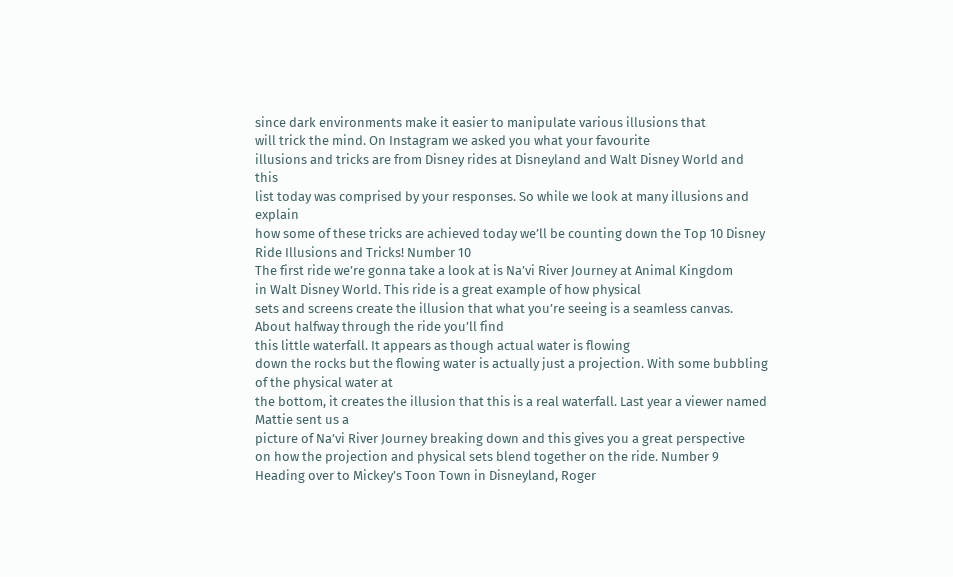since dark environments make it easier to manipulate various illusions that
will trick the mind. On Instagram we asked you what your favourite
illusions and tricks are from Disney rides at Disneyland and Walt Disney World and this
list today was comprised by your responses. So while we look at many illusions and explain
how some of these tricks are achieved today we’ll be counting down the Top 10 Disney
Ride Illusions and Tricks! Number 10
The first ride we’re gonna take a look at is Na’vi River Journey at Animal Kingdom
in Walt Disney World. This ride is a great example of how physical
sets and screens create the illusion that what you’re seeing is a seamless canvas. About halfway through the ride you’ll find
this little waterfall. It appears as though actual water is flowing
down the rocks but the flowing water is actually just a projection. With some bubbling of the physical water at
the bottom, it creates the illusion that this is a real waterfall. Last year a viewer named Mattie sent us a
picture of Na’vi River Journey breaking down and this gives you a great perspective
on how the projection and physical sets blend together on the ride. Number 9
Heading over to Mickey’s Toon Town in Disneyland, Roger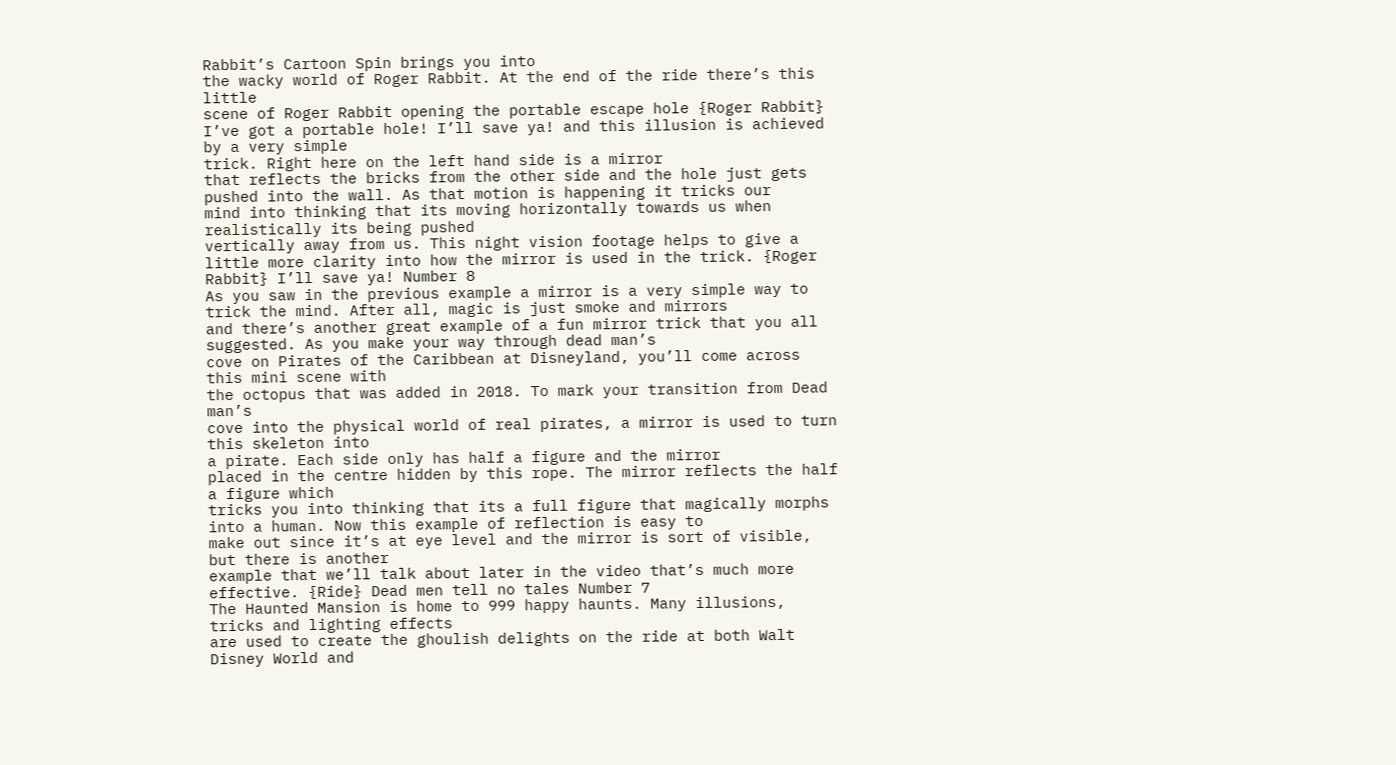Rabbit’s Cartoon Spin brings you into
the wacky world of Roger Rabbit. At the end of the ride there’s this little
scene of Roger Rabbit opening the portable escape hole {Roger Rabbit} I’ve got a portable hole! I’ll save ya! and this illusion is achieved by a very simple
trick. Right here on the left hand side is a mirror
that reflects the bricks from the other side and the hole just gets pushed into the wall. As that motion is happening it tricks our
mind into thinking that its moving horizontally towards us when realistically its being pushed
vertically away from us. This night vision footage helps to give a
little more clarity into how the mirror is used in the trick. {Roger Rabbit} I’ll save ya! Number 8
As you saw in the previous example a mirror is a very simple way to trick the mind. After all, magic is just smoke and mirrors
and there’s another great example of a fun mirror trick that you all suggested. As you make your way through dead man’s
cove on Pirates of the Caribbean at Disneyland, you’ll come across this mini scene with
the octopus that was added in 2018. To mark your transition from Dead man’s
cove into the physical world of real pirates, a mirror is used to turn this skeleton into
a pirate. Each side only has half a figure and the mirror
placed in the centre hidden by this rope. The mirror reflects the half a figure which
tricks you into thinking that its a full figure that magically morphs into a human. Now this example of reflection is easy to
make out since it’s at eye level and the mirror is sort of visible, but there is another
example that we’ll talk about later in the video that’s much more effective. {Ride} Dead men tell no tales Number 7
The Haunted Mansion is home to 999 happy haunts. Many illusions, tricks and lighting effects
are used to create the ghoulish delights on the ride at both Walt Disney World and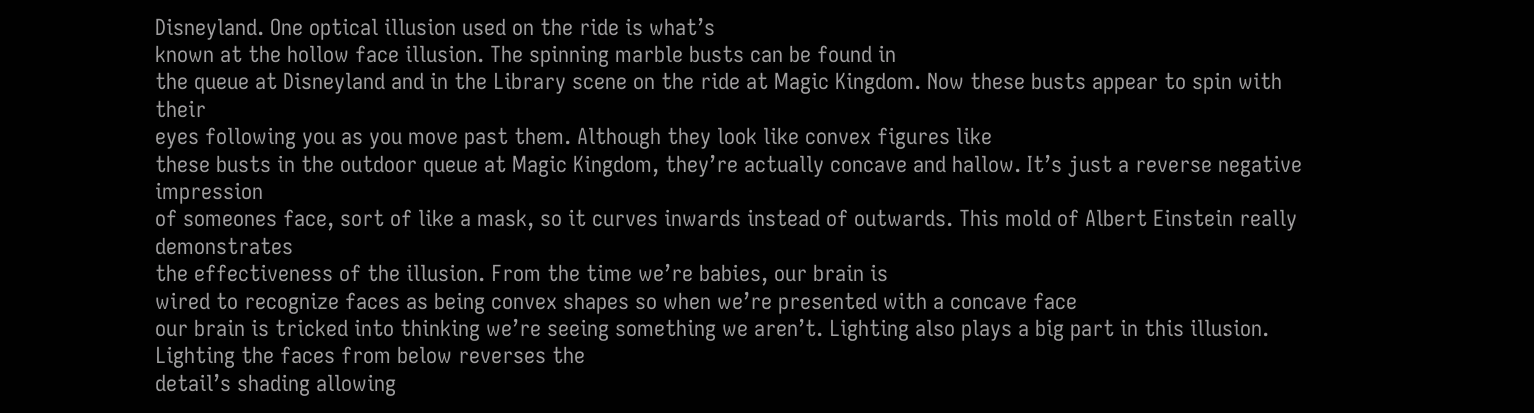Disneyland. One optical illusion used on the ride is what’s
known at the hollow face illusion. The spinning marble busts can be found in
the queue at Disneyland and in the Library scene on the ride at Magic Kingdom. Now these busts appear to spin with their
eyes following you as you move past them. Although they look like convex figures like
these busts in the outdoor queue at Magic Kingdom, they’re actually concave and hallow. It’s just a reverse negative impression
of someones face, sort of like a mask, so it curves inwards instead of outwards. This mold of Albert Einstein really demonstrates
the effectiveness of the illusion. From the time we’re babies, our brain is
wired to recognize faces as being convex shapes so when we’re presented with a concave face
our brain is tricked into thinking we’re seeing something we aren’t. Lighting also plays a big part in this illusion. Lighting the faces from below reverses the
detail’s shading allowing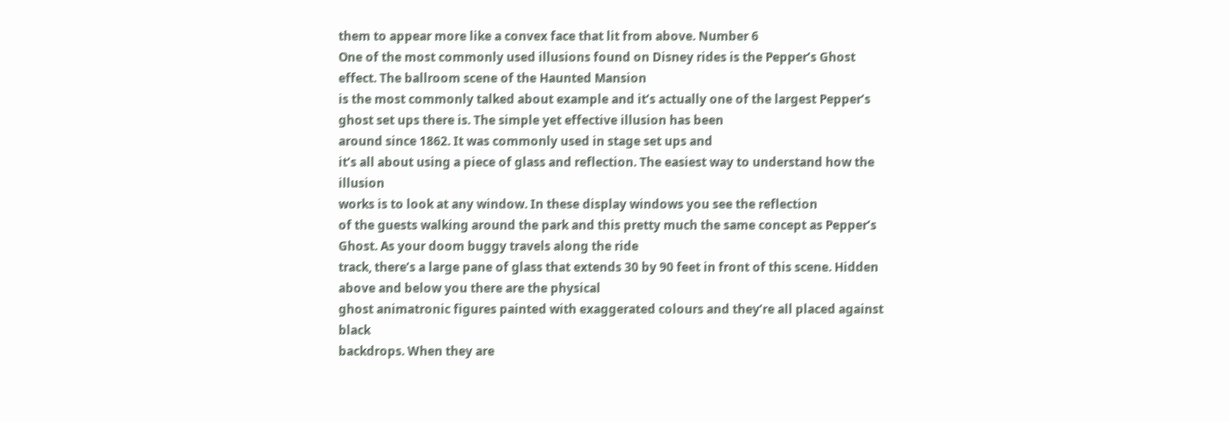them to appear more like a convex face that lit from above. Number 6
One of the most commonly used illusions found on Disney rides is the Pepper’s Ghost effect. The ballroom scene of the Haunted Mansion
is the most commonly talked about example and it’s actually one of the largest Pepper’s
ghost set ups there is. The simple yet effective illusion has been
around since 1862. It was commonly used in stage set ups and
it’s all about using a piece of glass and reflection. The easiest way to understand how the illusion
works is to look at any window. In these display windows you see the reflection
of the guests walking around the park and this pretty much the same concept as Pepper’s
Ghost. As your doom buggy travels along the ride
track, there’s a large pane of glass that extends 30 by 90 feet in front of this scene. Hidden above and below you there are the physical
ghost animatronic figures painted with exaggerated colours and they’re all placed against black
backdrops. When they are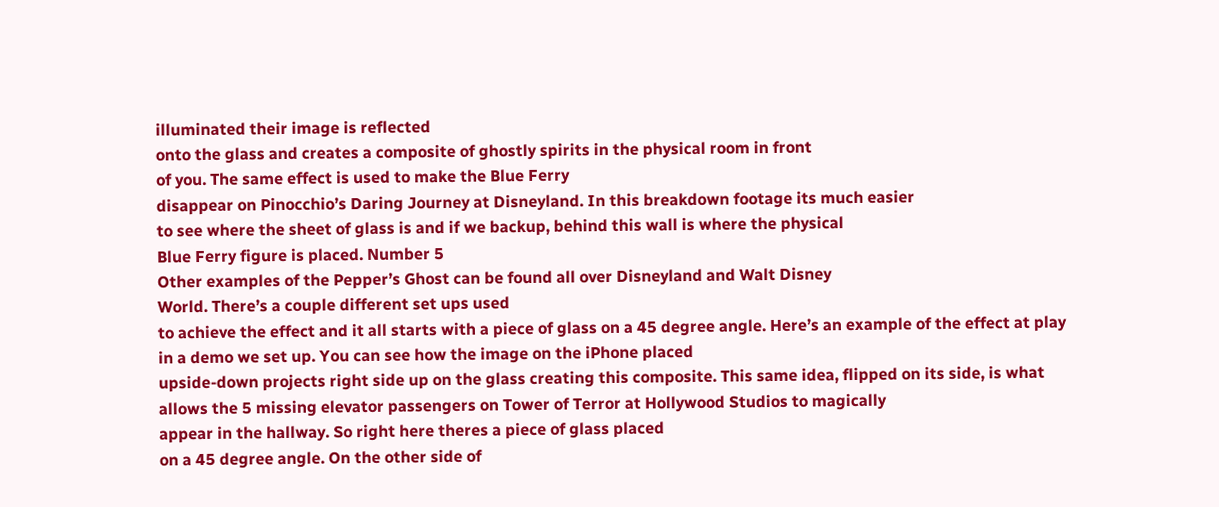illuminated their image is reflected
onto the glass and creates a composite of ghostly spirits in the physical room in front
of you. The same effect is used to make the Blue Ferry
disappear on Pinocchio’s Daring Journey at Disneyland. In this breakdown footage its much easier
to see where the sheet of glass is and if we backup, behind this wall is where the physical
Blue Ferry figure is placed. Number 5
Other examples of the Pepper’s Ghost can be found all over Disneyland and Walt Disney
World. There’s a couple different set ups used
to achieve the effect and it all starts with a piece of glass on a 45 degree angle. Here’s an example of the effect at play
in a demo we set up. You can see how the image on the iPhone placed
upside-down projects right side up on the glass creating this composite. This same idea, flipped on its side, is what
allows the 5 missing elevator passengers on Tower of Terror at Hollywood Studios to magically
appear in the hallway. So right here theres a piece of glass placed
on a 45 degree angle. On the other side of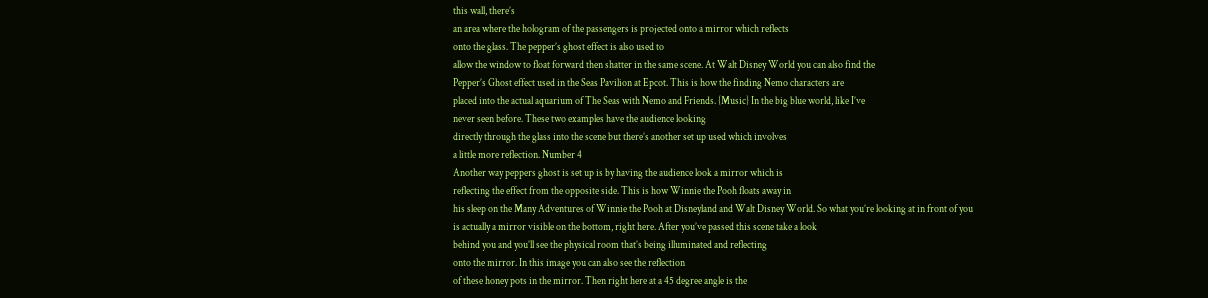this wall, there’s
an area where the hologram of the passengers is projected onto a mirror which reflects
onto the glass. The pepper’s ghost effect is also used to
allow the window to float forward then shatter in the same scene. At Walt Disney World you can also find the
Pepper’s Ghost effect used in the Seas Pavilion at Epcot. This is how the finding Nemo characters are
placed into the actual aquarium of The Seas with Nemo and Friends. {Music} In the big blue world, like I’ve
never seen before. These two examples have the audience looking
directly through the glass into the scene but there’s another set up used which involves
a little more reflection. Number 4
Another way peppers ghost is set up is by having the audience look a mirror which is
reflecting the effect from the opposite side. This is how Winnie the Pooh floats away in
his sleep on the Many Adventures of Winnie the Pooh at Disneyland and Walt Disney World. So what you’re looking at in front of you
is actually a mirror visible on the bottom, right here. After you’ve passed this scene take a look
behind you and you’ll see the physical room that’s being illuminated and reflecting
onto the mirror. In this image you can also see the reflection
of these honey pots in the mirror. Then right here at a 45 degree angle is the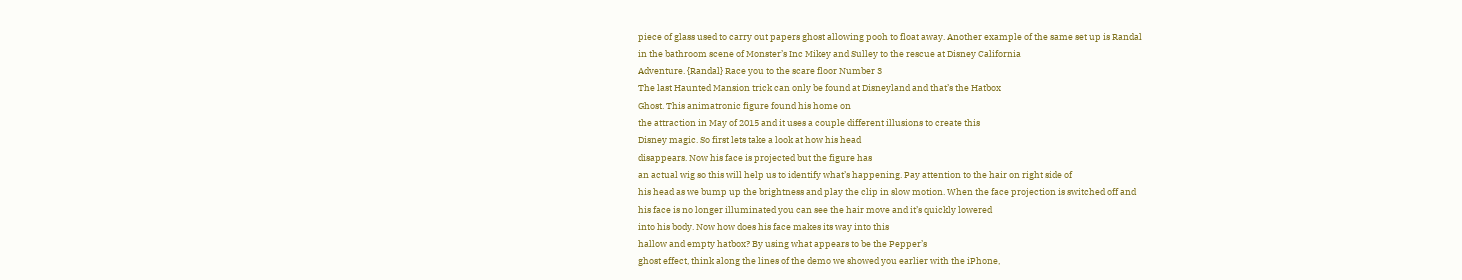piece of glass used to carry out papers ghost allowing pooh to float away. Another example of the same set up is Randal
in the bathroom scene of Monster’s Inc Mikey and Sulley to the rescue at Disney California
Adventure. {Randal} Race you to the scare floor Number 3
The last Haunted Mansion trick can only be found at Disneyland and that’s the Hatbox
Ghost. This animatronic figure found his home on
the attraction in May of 2015 and it uses a couple different illusions to create this
Disney magic. So first lets take a look at how his head
disappears. Now his face is projected but the figure has
an actual wig so this will help us to identify what’s happening. Pay attention to the hair on right side of
his head as we bump up the brightness and play the clip in slow motion. When the face projection is switched off and
his face is no longer illuminated you can see the hair move and it’s quickly lowered
into his body. Now how does his face makes its way into this
hallow and empty hatbox? By using what appears to be the Pepper’s
ghost effect, think along the lines of the demo we showed you earlier with the iPhone,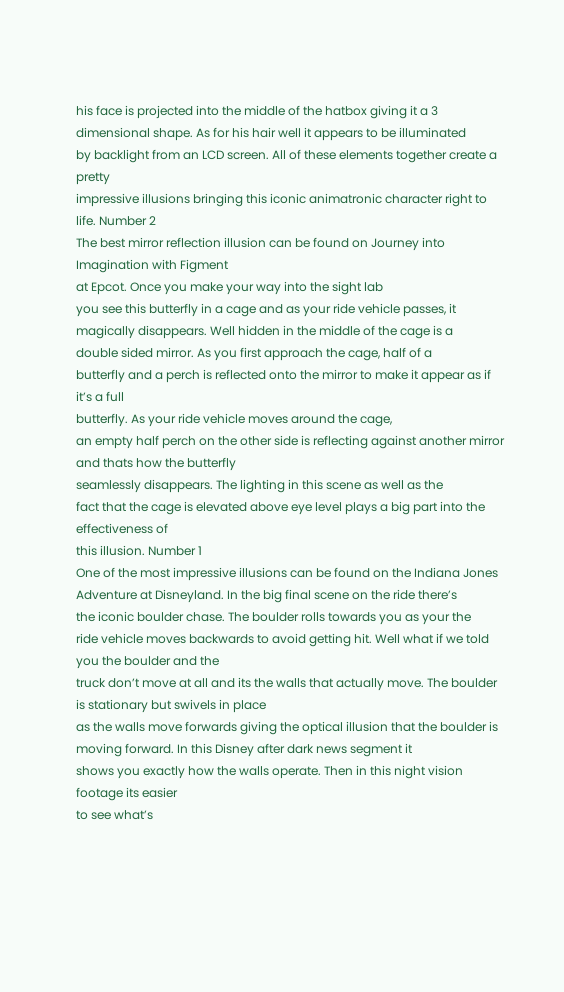his face is projected into the middle of the hatbox giving it a 3 dimensional shape. As for his hair well it appears to be illuminated
by backlight from an LCD screen. All of these elements together create a pretty
impressive illusions bringing this iconic animatronic character right to life. Number 2
The best mirror reflection illusion can be found on Journey into Imagination with Figment
at Epcot. Once you make your way into the sight lab
you see this butterfly in a cage and as your ride vehicle passes, it magically disappears. Well hidden in the middle of the cage is a
double sided mirror. As you first approach the cage, half of a
butterfly and a perch is reflected onto the mirror to make it appear as if it’s a full
butterfly. As your ride vehicle moves around the cage,
an empty half perch on the other side is reflecting against another mirror and thats how the butterfly
seamlessly disappears. The lighting in this scene as well as the
fact that the cage is elevated above eye level plays a big part into the effectiveness of
this illusion. Number 1
One of the most impressive illusions can be found on the Indiana Jones Adventure at Disneyland. In the big final scene on the ride there’s
the iconic boulder chase. The boulder rolls towards you as your the
ride vehicle moves backwards to avoid getting hit. Well what if we told you the boulder and the
truck don’t move at all and its the walls that actually move. The boulder is stationary but swivels in place
as the walls move forwards giving the optical illusion that the boulder is moving forward. In this Disney after dark news segment it
shows you exactly how the walls operate. Then in this night vision footage its easier
to see what’s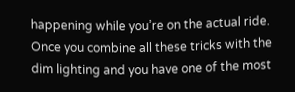happening while you’re on the actual ride. Once you combine all these tricks with the
dim lighting and you have one of the most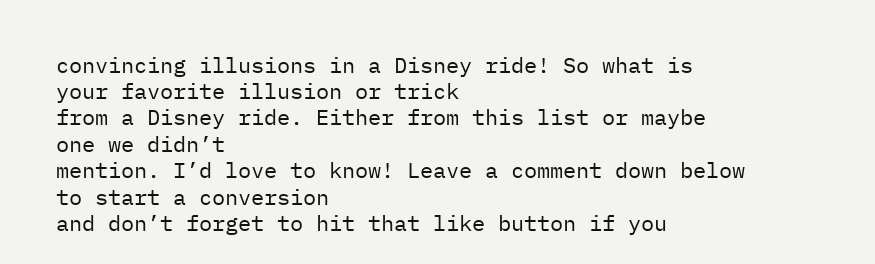convincing illusions in a Disney ride! So what is your favorite illusion or trick
from a Disney ride. Either from this list or maybe one we didn’t
mention. I’d love to know! Leave a comment down below to start a conversion
and don’t forget to hit that like button if you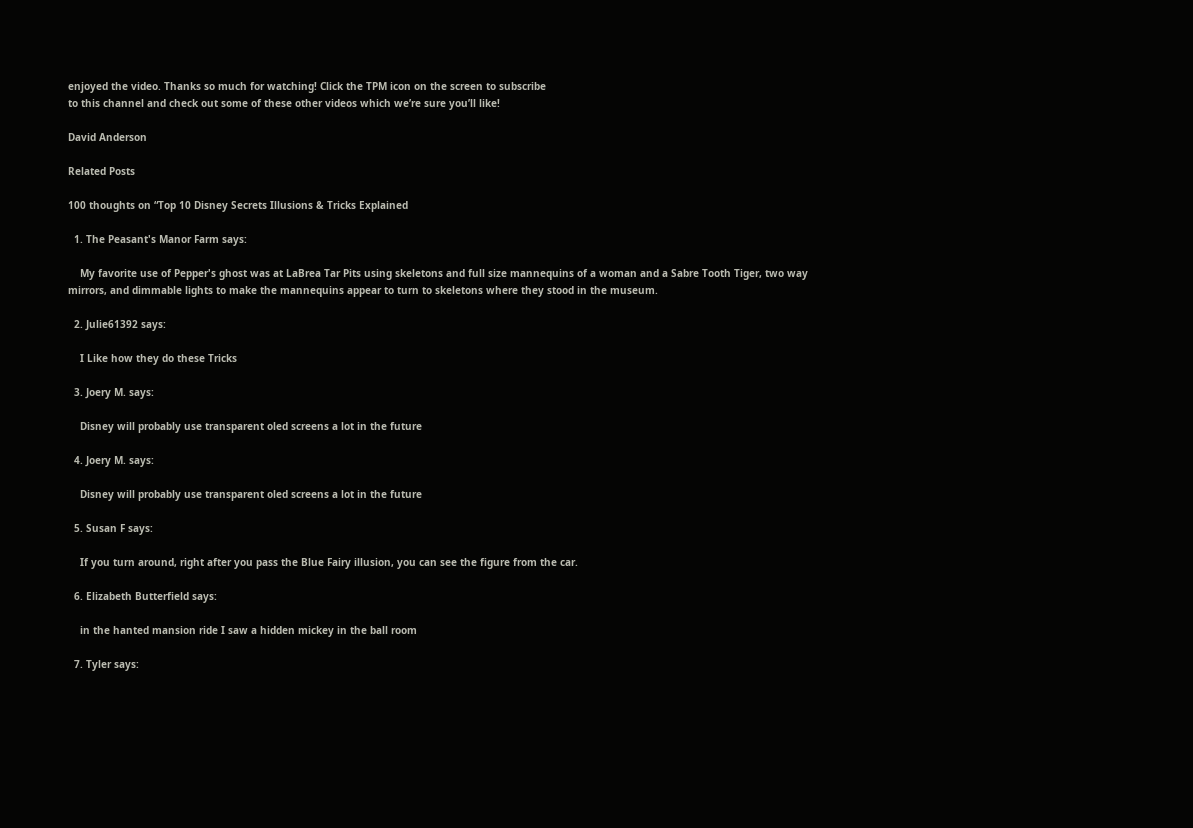enjoyed the video. Thanks so much for watching! Click the TPM icon on the screen to subscribe
to this channel and check out some of these other videos which we’re sure you’ll like!

David Anderson

Related Posts

100 thoughts on “Top 10 Disney Secrets Illusions & Tricks Explained

  1. The Peasant's Manor Farm says:

    My favorite use of Pepper's ghost was at LaBrea Tar Pits using skeletons and full size mannequins of a woman and a Sabre Tooth Tiger, two way mirrors, and dimmable lights to make the mannequins appear to turn to skeletons where they stood in the museum.

  2. Julie61392 says:

    I Like how they do these Tricks

  3. Joery M. says:

    Disney will probably use transparent oled screens a lot in the future

  4. Joery M. says:

    Disney will probably use transparent oled screens a lot in the future

  5. Susan F says:

    If you turn around, right after you pass the Blue Fairy illusion, you can see the figure from the car.

  6. Elizabeth Butterfield says:

    in the hanted mansion ride I saw a hidden mickey in the ball room

  7. Tyler says: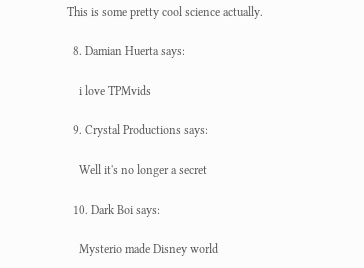This is some pretty cool science actually.

  8. Damian Huerta says:

    i love TPMvids

  9. Crystal Productions says:

    Well it's no longer a secret

  10. Dark Boi says:

    Mysterio made Disney world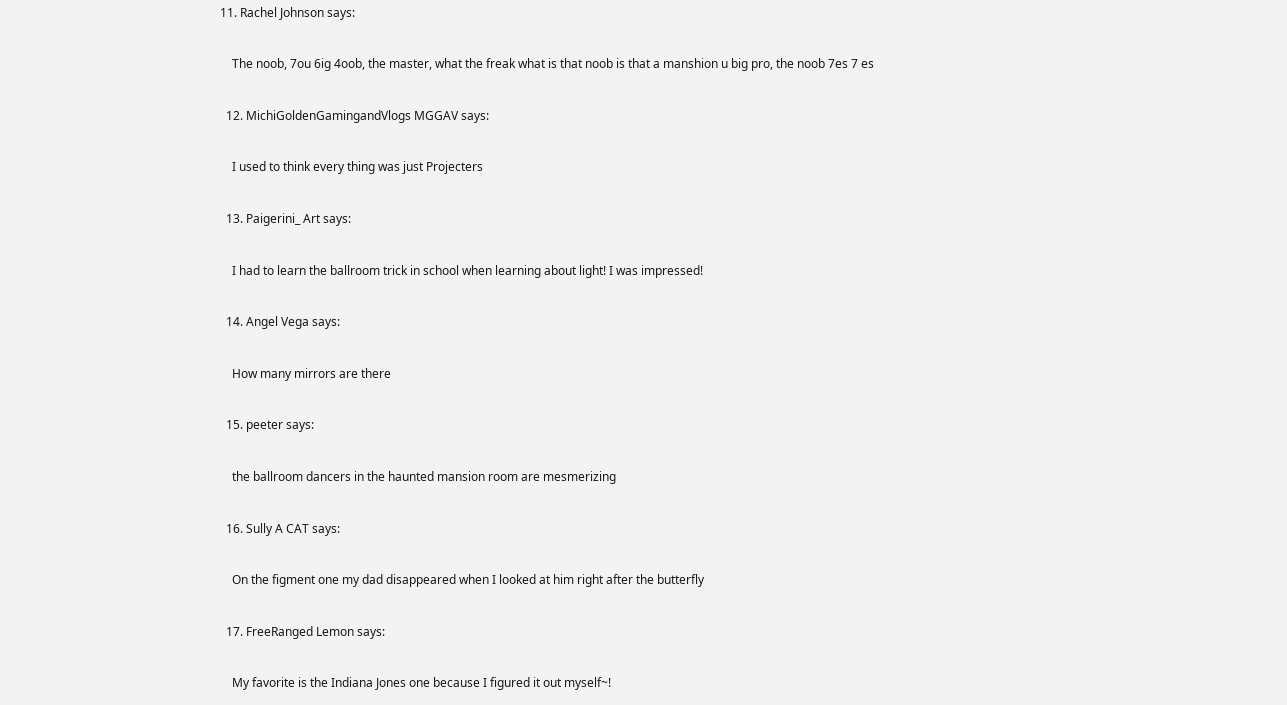11. Rachel Johnson says:

    The noob, 7ou 6ig 4oob, the master, what the freak what is that noob is that a manshion u big pro, the noob 7es 7 es

  12. MichiGoldenGamingandVlogs MGGAV says:

    I used to think every thing was just Projecters

  13. Paigerini_ Art says:

    I had to learn the ballroom trick in school when learning about light! I was impressed!

  14. Angel Vega says:

    How many mirrors are there

  15. peeter says:

    the ballroom dancers in the haunted mansion room are mesmerizing

  16. Sully A CAT says:

    On the figment one my dad disappeared when I looked at him right after the butterfly

  17. FreeRanged Lemon says:

    My favorite is the Indiana Jones one because I figured it out myself~!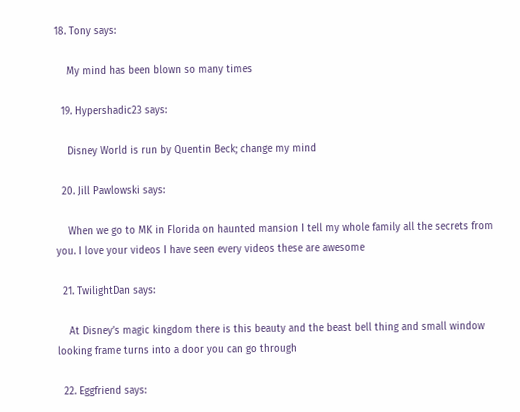18. Tony says:

    My mind has been blown so many times

  19. Hypershadic23 says:

    Disney World is run by Quentin Beck; change my mind

  20. Jill Pawlowski says:

    When we go to MK in Florida on haunted mansion I tell my whole family all the secrets from you. I love your videos I have seen every videos these are awesome

  21. TwilightDan says:

    At Disney’s magic kingdom there is this beauty and the beast bell thing and small window looking frame turns into a door you can go through

  22. Eggfriend says: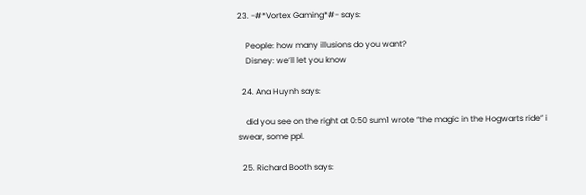23. -#*Vortex Gaming*#- says:

    People: how many illusions do you want?
    Disney: we’ll let you know

  24. Ana Huynh says:

    did you see on the right at 0:50 sum1 wrote “the magic in the Hogwarts ride” i swear, some ppl.

  25. Richard Booth says: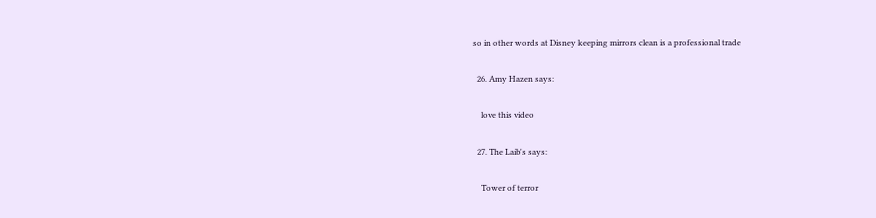so in other words at Disney keeping mirrors clean is a professional trade

  26. Amy Hazen says:

    love this video

  27. The Laib's says:

    Tower of terror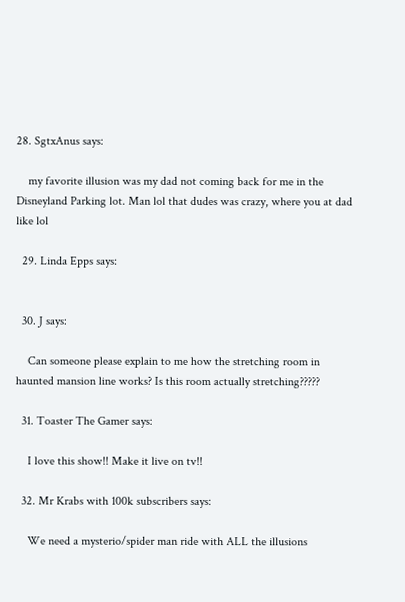28. SgtxAnus says:

    my favorite illusion was my dad not coming back for me in the Disneyland Parking lot. Man lol that dudes was crazy, where you at dad like lol

  29. Linda Epps says:


  30. J says:

    Can someone please explain to me how the stretching room in haunted mansion line works? Is this room actually stretching?????

  31. Toaster The Gamer says:

    I love this show!! Make it live on tv!!

  32. Mr Krabs with 100k subscribers says:

    We need a mysterio/spider man ride with ALL the illusions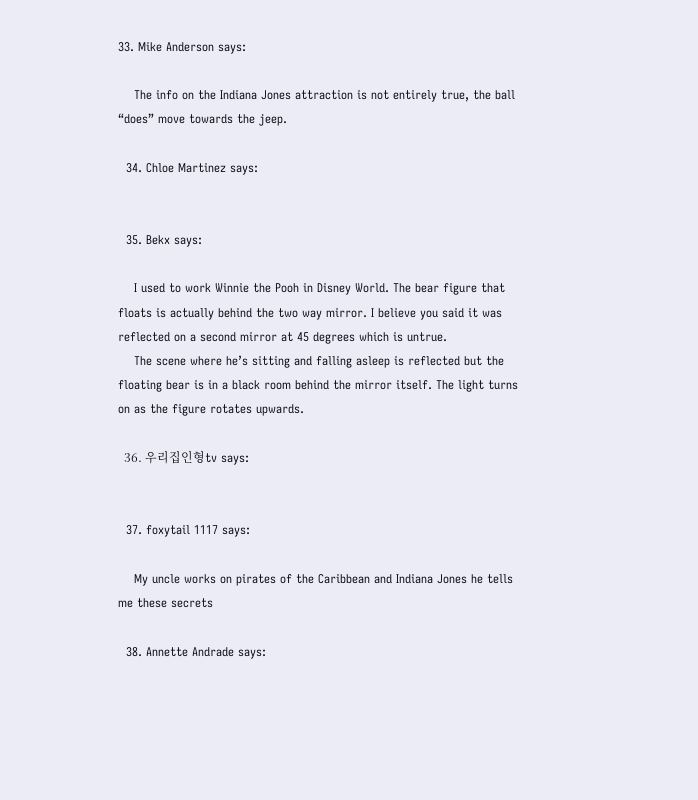33. Mike Anderson says:

    The info on the Indiana Jones attraction is not entirely true, the ball “does” move towards the jeep.

  34. Chloe Martinez says:


  35. Bekx says:

    I used to work Winnie the Pooh in Disney World. The bear figure that floats is actually behind the two way mirror. I believe you said it was reflected on a second mirror at 45 degrees which is untrue.
    The scene where he’s sitting and falling asleep is reflected but the floating bear is in a black room behind the mirror itself. The light turns on as the figure rotates upwards.

  36. 우리집인형tv says:


  37. foxytail 1117 says:

    My uncle works on pirates of the Caribbean and Indiana Jones he tells me these secrets

  38. Annette Andrade says: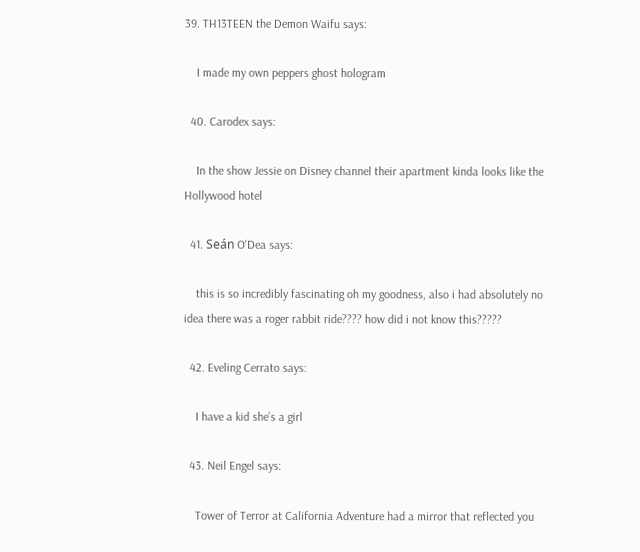39. TH13TEEN the Demon Waifu says:

    I made my own peppers ghost hologram

  40. Carodex says:

    In the show Jessie on Disney channel their apartment kinda looks like the Hollywood hotel

  41. Seán O'Dea says:

    this is so incredibly fascinating oh my goodness, also i had absolutely no idea there was a roger rabbit ride???? how did i not know this?????

  42. Eveling Cerrato says:

    I have a kid she’s a girl

  43. Neil Engel says:

    Tower of Terror at California Adventure had a mirror that reflected you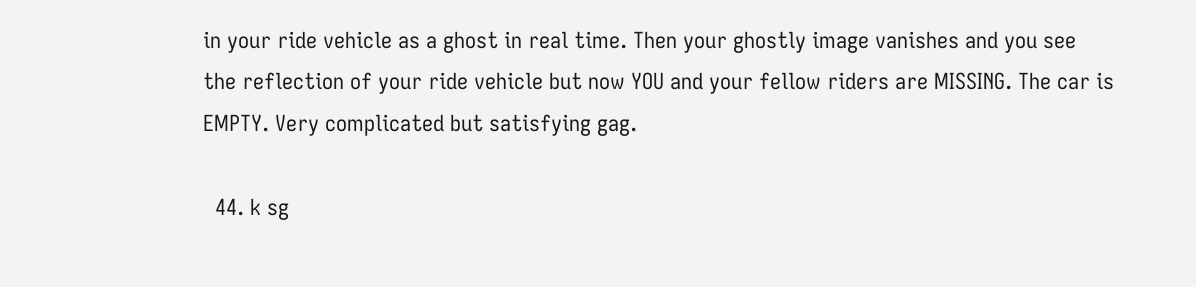in your ride vehicle as a ghost in real time. Then your ghostly image vanishes and you see the reflection of your ride vehicle but now YOU and your fellow riders are MISSING. The car is EMPTY. Very complicated but satisfying gag.

  44. k sg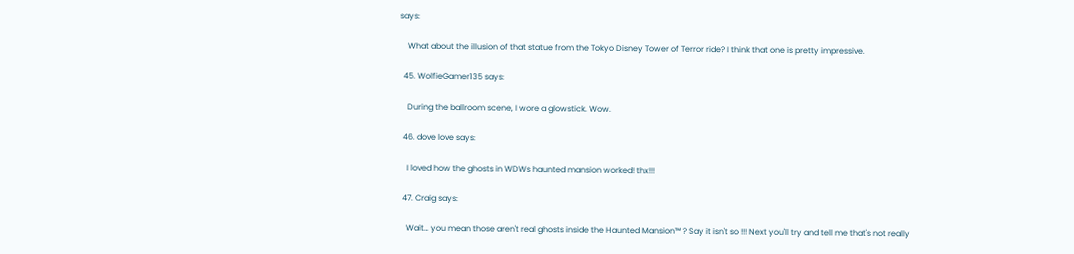says:

    What about the illusion of that statue from the Tokyo Disney Tower of Terror ride? I think that one is pretty impressive.

  45. WolfieGamer135 says:

    During the ballroom scene, I wore a glowstick. Wow.

  46. dove love says:

    I loved how the ghosts in WDWs haunted mansion worked! thx!!!

  47. Craig says:

    Wait… you mean those aren't real ghosts inside the Haunted Mansion™ ? Say it isn't so !!! Next you'll try and tell me that's not really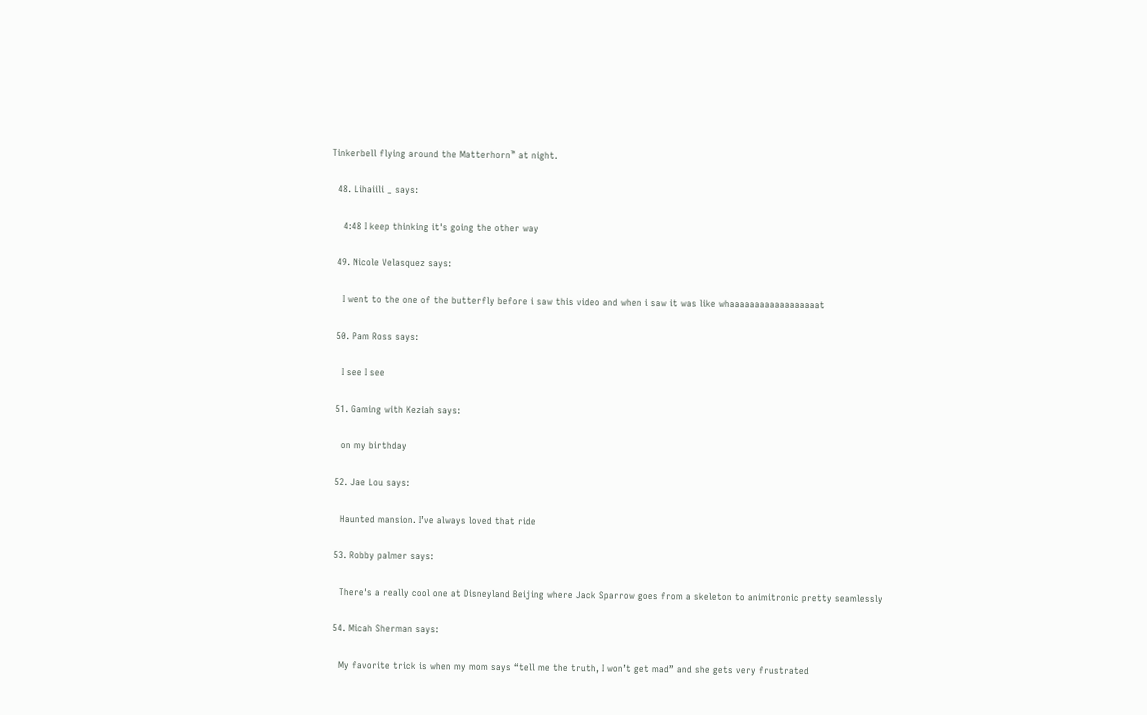Tinkerbell flying around the Matterhorn™ at night.

  48. Lihaiili _ says:

    4:48 I keep thinking it's going the other way

  49. Nicole Velasquez says:

    I went to the one of the butterfly before i saw this video and when i saw it was like whaaaaaaaaaaaaaaaaaat

  50. Pam Ross says:

    I see I see

  51. Gaming with Keziah says:

    on my birthday

  52. Jae Lou says:

    Haunted mansion. I’ve always loved that ride

  53. Robby palmer says:

    There's a really cool one at Disneyland Beijing where Jack Sparrow goes from a skeleton to animitronic pretty seamlessly

  54. Micah Sherman says:

    My favorite trick is when my mom says “tell me the truth, I won’t get mad” and she gets very frustrated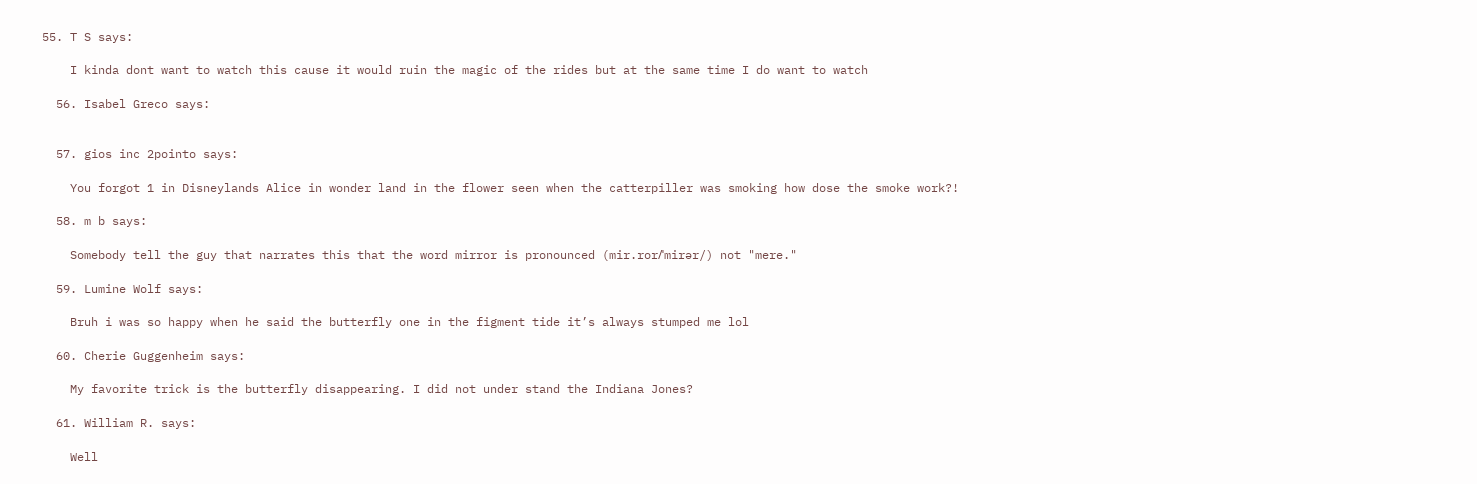55. T S says:

    I kinda dont want to watch this cause it would ruin the magic of the rides but at the same time I do want to watch

  56. Isabel Greco says:


  57. gios inc 2pointo says:

    You forgot 1 in Disneylands Alice in wonder land in the flower seen when the catterpiller was smoking how dose the smoke work?!

  58. m b says:

    Somebody tell the guy that narrates this that the word mirror is pronounced (mir.ror/ˈmirər/) not "mere."

  59. Lumine Wolf says:

    Bruh i was so happy when he said the butterfly one in the figment tide it’s always stumped me lol

  60. Cherie Guggenheim says:

    My favorite trick is the butterfly disappearing. I did not under stand the Indiana Jones?

  61. William R. says:

    Well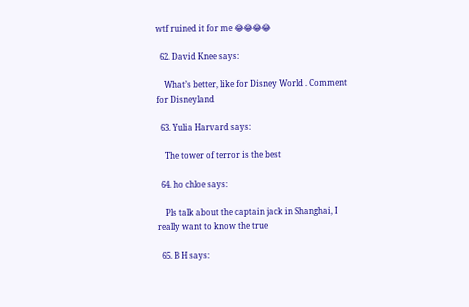wtf ruined it for me 😂😂😂😂

  62. David Knee says:

    What’s better, like for Disney World . Comment for Disneyland

  63. Yulia Harvard says:

    The tower of terror is the best

  64. ho chloe says:

    Pls talk about the captain jack in Shanghai, I really want to know the true

  65. B H says: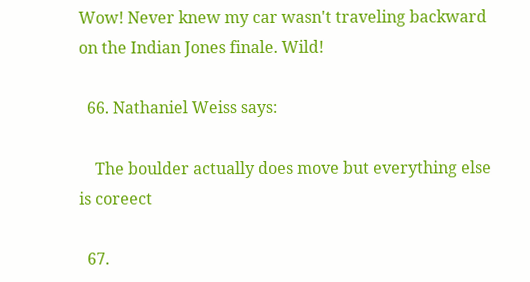Wow! Never knew my car wasn't traveling backward on the Indian Jones finale. Wild!

  66. Nathaniel Weiss says:

    The boulder actually does move but everything else is coreect

  67.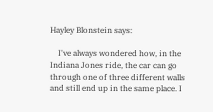Hayley Blonstein says:

    I've always wondered how, in the Indiana Jones ride, the car can go through one of three different walls and still end up in the same place. I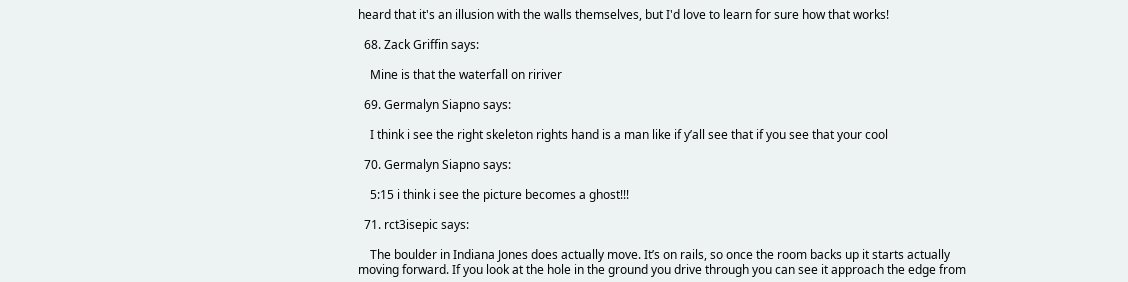heard that it's an illusion with the walls themselves, but I'd love to learn for sure how that works!

  68. Zack Griffin says:

    Mine is that the waterfall on ririver

  69. Germalyn Siapno says:

    I think i see the right skeleton rights hand is a man like if y’all see that if you see that your cool

  70. Germalyn Siapno says:

    5:15 i think i see the picture becomes a ghost!!!

  71. rct3isepic says:

    The boulder in Indiana Jones does actually move. It’s on rails, so once the room backs up it starts actually moving forward. If you look at the hole in the ground you drive through you can see it approach the edge from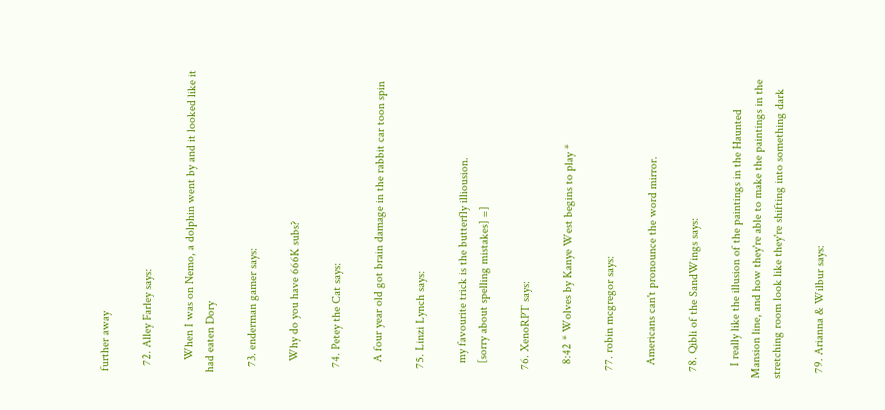further away

  72. Alley Farley says:

    When I was on Nemo, a dolphin went by and it looked like it had eaten Dory

  73. enderman gamer says:

    Why do you have 666K subs?

  74. Petey the Cat says:

    A four year old got brain damage in the rabbit car toon spin

  75. Linzi Lynch says:

    my favourite trick is the butterfly illiousion.
    [sorry about spelling mistakes] =]

  76. XenoRPT says:

    8:42 * Wolves by Kanye West begins to play *

  77. robin mcgregor says:

    Americans can't pronounce the word mirror.

  78. Qibli of the SandWings says:

    I really like the illusion of the paintings in the Haunted Mansion line, and how they're able to make the paintings in the stretching room look like they're shifting into something dark

  79. Arianna & Wilbur says: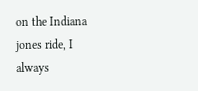on the Indiana jones ride, I always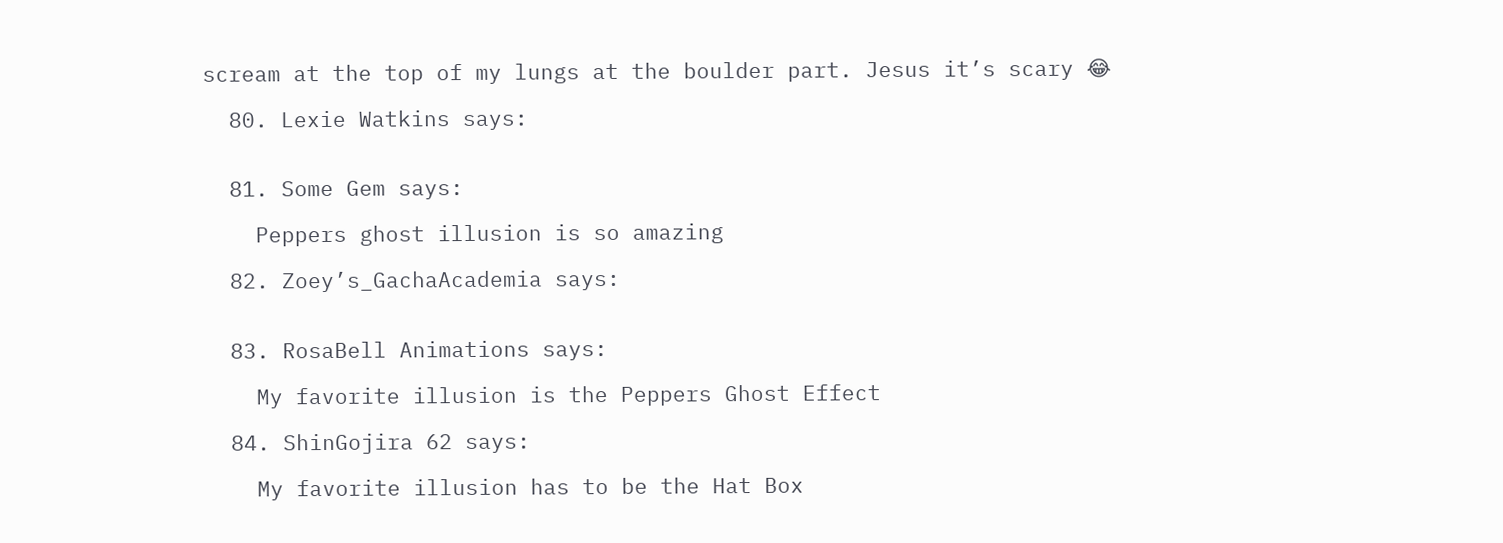scream at the top of my lungs at the boulder part. Jesus it’s scary 😂

  80. Lexie Watkins says:


  81. Some Gem says:

    Peppers ghost illusion is so amazing

  82. Zoey’s_GachaAcademia says:


  83. RosaBell Animations says:

    My favorite illusion is the Peppers Ghost Effect

  84. ShinGojira 62 says:

    My favorite illusion has to be the Hat Box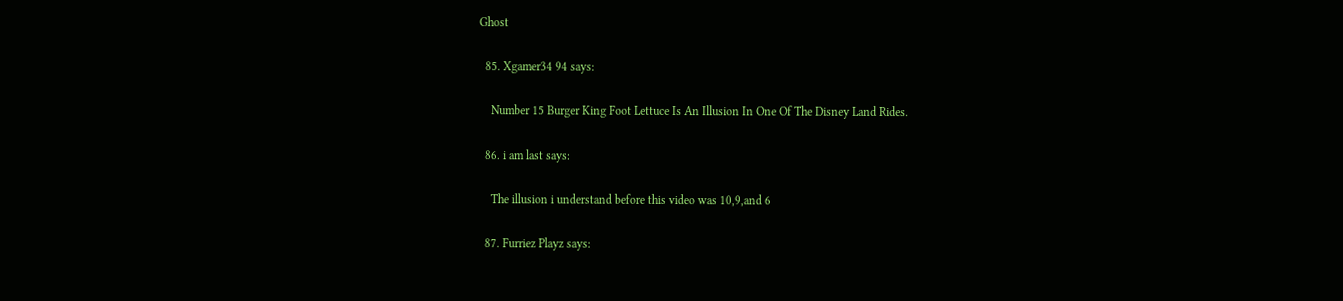Ghost

  85. Xgamer34 94 says:

    Number 15 Burger King Foot Lettuce Is An Illusion In One Of The Disney Land Rides.

  86. i am last says:

    The illusion i understand before this video was 10,9,and 6

  87. Furriez Playz says: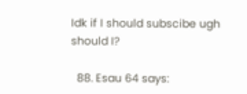Idk if I should subscibe ugh should I?

  88. Esau 64 says: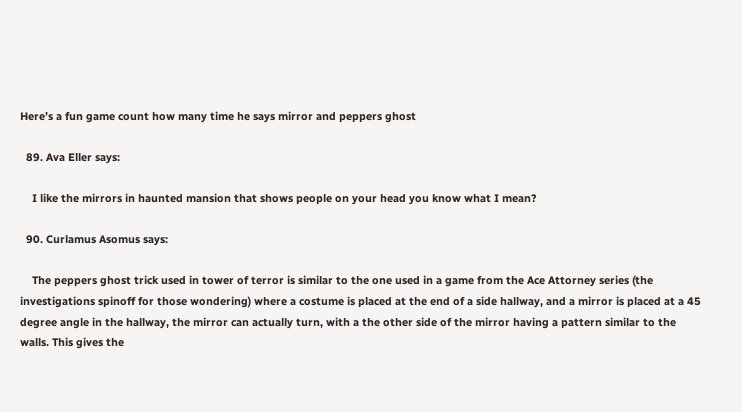Here’s a fun game count how many time he says mirror and peppers ghost

  89. Ava Eller says:

    I like the mirrors in haunted mansion that shows people on your head you know what I mean?

  90. Curlamus Asomus says:

    The peppers ghost trick used in tower of terror is similar to the one used in a game from the Ace Attorney series (the investigations spinoff for those wondering) where a costume is placed at the end of a side hallway, and a mirror is placed at a 45 degree angle in the hallway, the mirror can actually turn, with a the other side of the mirror having a pattern similar to the walls. This gives the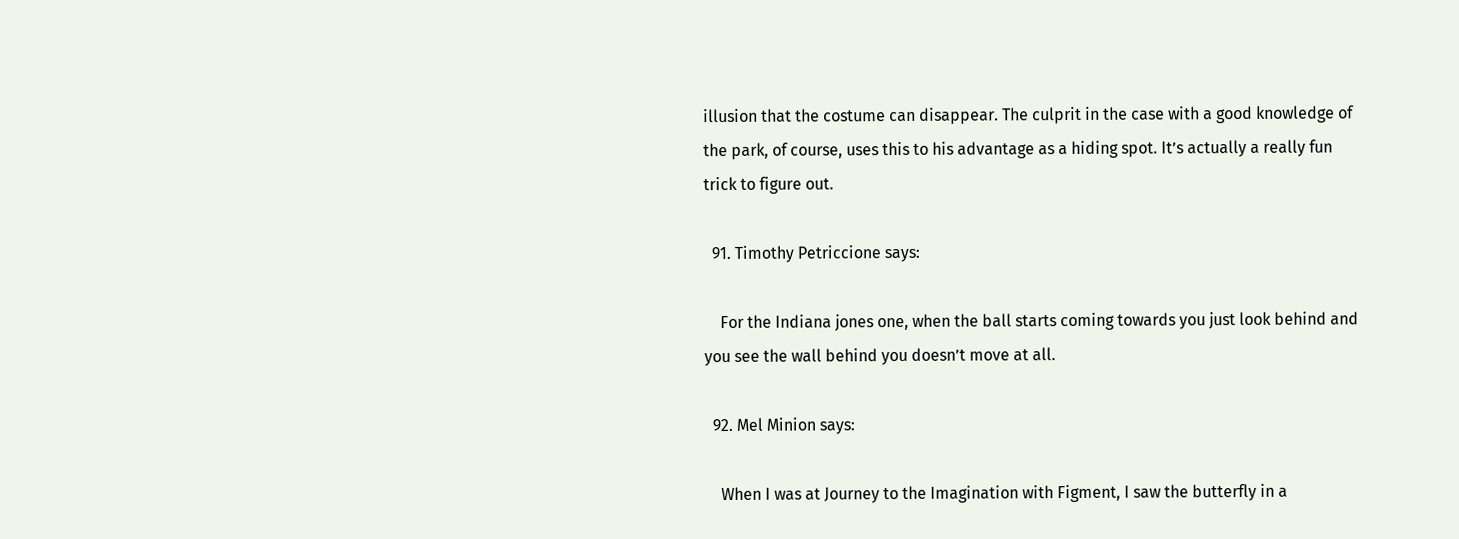illusion that the costume can disappear. The culprit in the case with a good knowledge of the park, of course, uses this to his advantage as a hiding spot. It’s actually a really fun trick to figure out.

  91. Timothy Petriccione says:

    For the Indiana jones one, when the ball starts coming towards you just look behind and you see the wall behind you doesn’t move at all.

  92. Mel Minion says:

    When I was at Journey to the Imagination with Figment, I saw the butterfly in a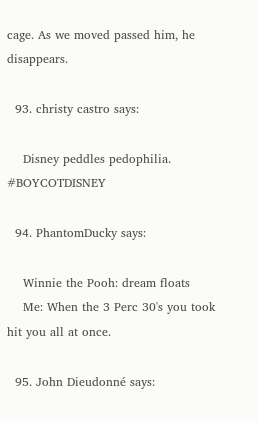cage. As we moved passed him, he disappears.

  93. christy castro says:

    Disney peddles pedophilia. #BOYCOTDISNEY

  94. PhantomDucky says:

    Winnie the Pooh: dream floats
    Me: When the 3 Perc 30's you took hit you all at once.

  95. John Dieudonné says: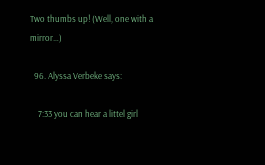Two thumbs up! (Well, one with a mirror…)

  96. Alyssa Verbeke says:

    7:33 you can hear a littel girl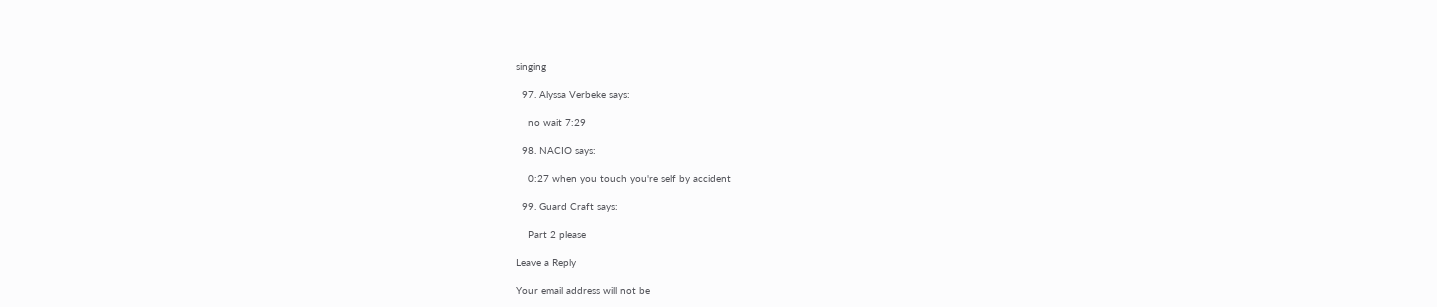singing

  97. Alyssa Verbeke says:

    no wait 7:29

  98. NACIO says:

    0:27 when you touch you're self by accident

  99. Guard Craft says:

    Part 2 please

Leave a Reply

Your email address will not be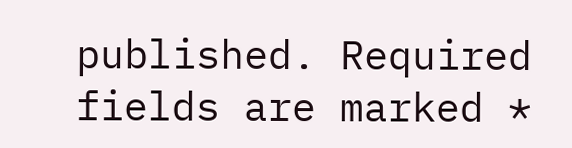published. Required fields are marked *